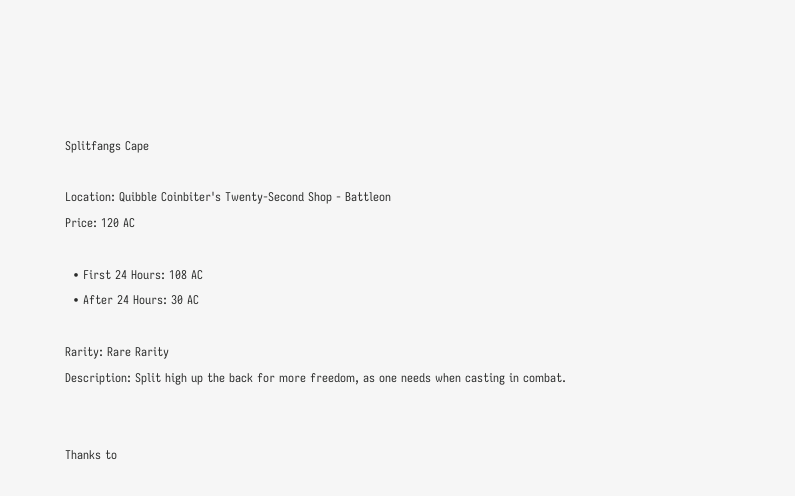Splitfangs Cape

Location: Quibble Coinbiter's Twenty-Second Shop - Battleon
Price: 120 AC

  • First 24 Hours: 108 AC
  • After 24 Hours: 30 AC

Rarity: Rare Rarity
Description: Split high up the back for more freedom, as one needs when casting in combat.


Thanks to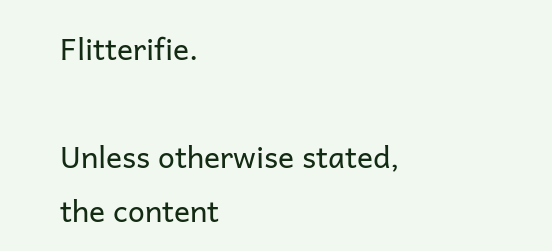Flitterifie.

Unless otherwise stated, the content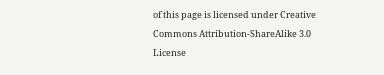of this page is licensed under Creative Commons Attribution-ShareAlike 3.0 License